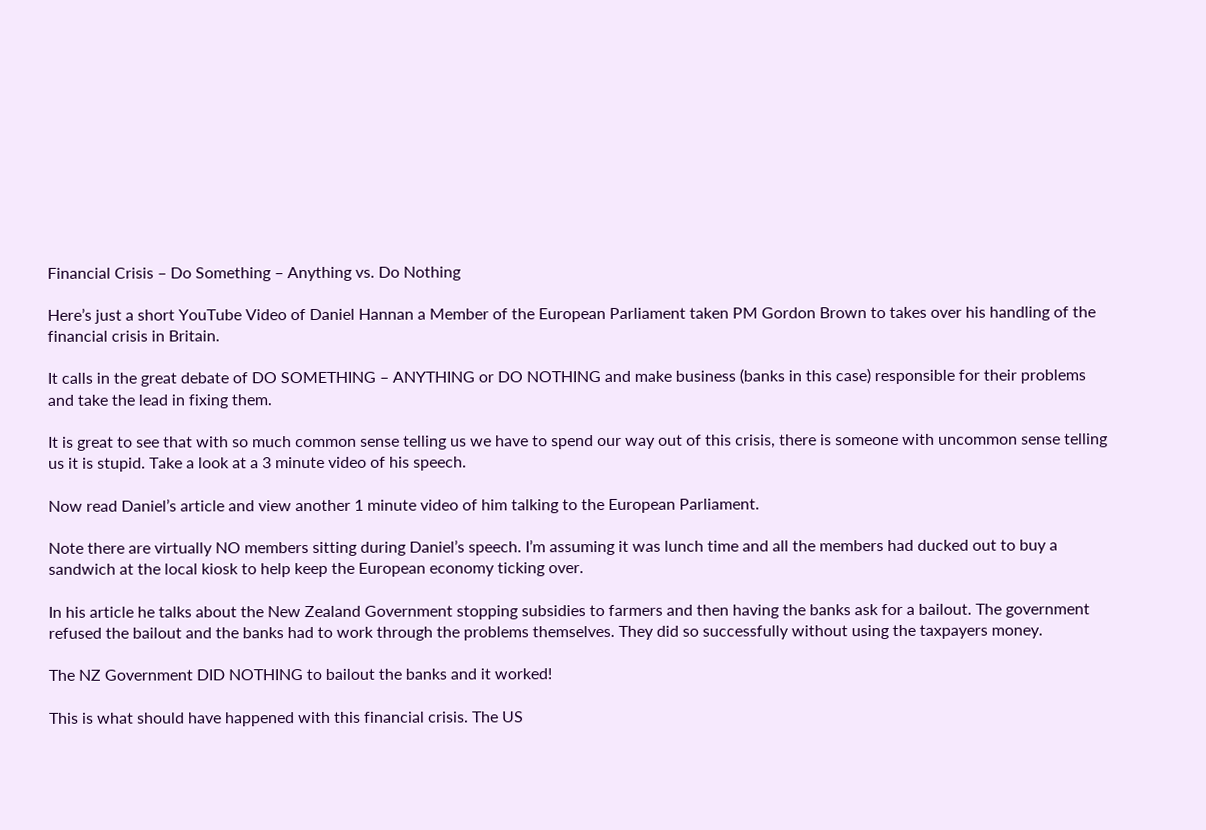Financial Crisis – Do Something – Anything vs. Do Nothing

Here’s just a short YouTube Video of Daniel Hannan a Member of the European Parliament taken PM Gordon Brown to takes over his handling of the financial crisis in Britain.

It calls in the great debate of DO SOMETHING – ANYTHING or DO NOTHING and make business (banks in this case) responsible for their problems and take the lead in fixing them.

It is great to see that with so much common sense telling us we have to spend our way out of this crisis, there is someone with uncommon sense telling us it is stupid. Take a look at a 3 minute video of his speech.

Now read Daniel’s article and view another 1 minute video of him talking to the European Parliament.

Note there are virtually NO members sitting during Daniel’s speech. I’m assuming it was lunch time and all the members had ducked out to buy a sandwich at the local kiosk to help keep the European economy ticking over.

In his article he talks about the New Zealand Government stopping subsidies to farmers and then having the banks ask for a bailout. The government refused the bailout and the banks had to work through the problems themselves. They did so successfully without using the taxpayers money.

The NZ Government DID NOTHING to bailout the banks and it worked!

This is what should have happened with this financial crisis. The US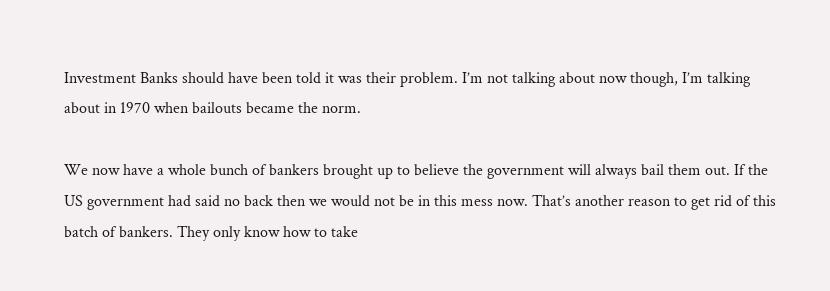Investment Banks should have been told it was their problem. I’m not talking about now though, I’m talking about in 1970 when bailouts became the norm.

We now have a whole bunch of bankers brought up to believe the government will always bail them out. If the US government had said no back then we would not be in this mess now. That’s another reason to get rid of this batch of bankers. They only know how to take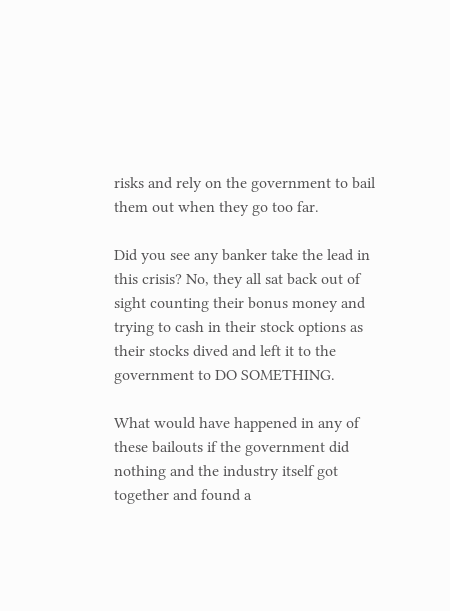risks and rely on the government to bail them out when they go too far.

Did you see any banker take the lead in this crisis? No, they all sat back out of sight counting their bonus money and trying to cash in their stock options as their stocks dived and left it to the government to DO SOMETHING.

What would have happened in any of these bailouts if the government did nothing and the industry itself got together and found a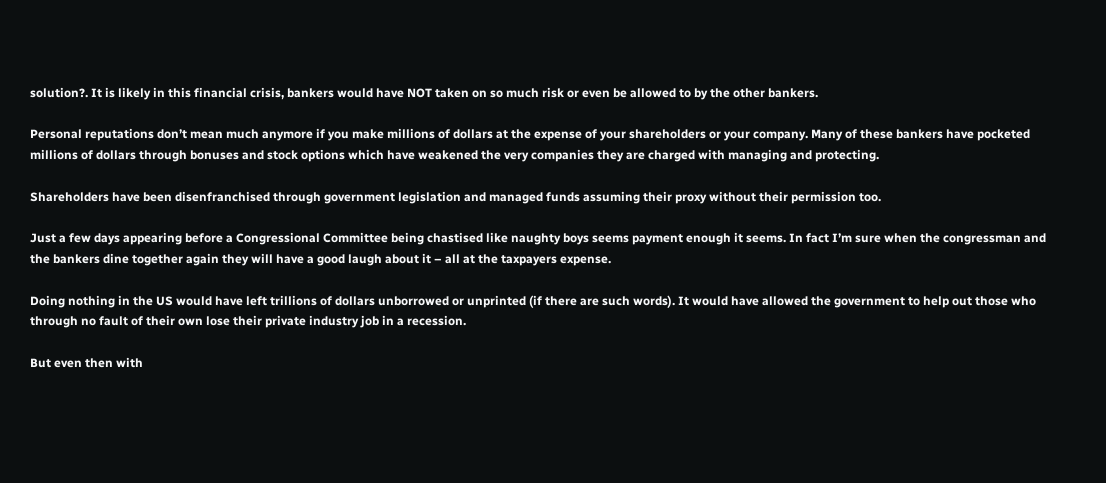solution?. It is likely in this financial crisis, bankers would have NOT taken on so much risk or even be allowed to by the other bankers.

Personal reputations don’t mean much anymore if you make millions of dollars at the expense of your shareholders or your company. Many of these bankers have pocketed millions of dollars through bonuses and stock options which have weakened the very companies they are charged with managing and protecting.

Shareholders have been disenfranchised through government legislation and managed funds assuming their proxy without their permission too.

Just a few days appearing before a Congressional Committee being chastised like naughty boys seems payment enough it seems. In fact I’m sure when the congressman and the bankers dine together again they will have a good laugh about it – all at the taxpayers expense.

Doing nothing in the US would have left trillions of dollars unborrowed or unprinted (if there are such words). It would have allowed the government to help out those who through no fault of their own lose their private industry job in a recession.

But even then with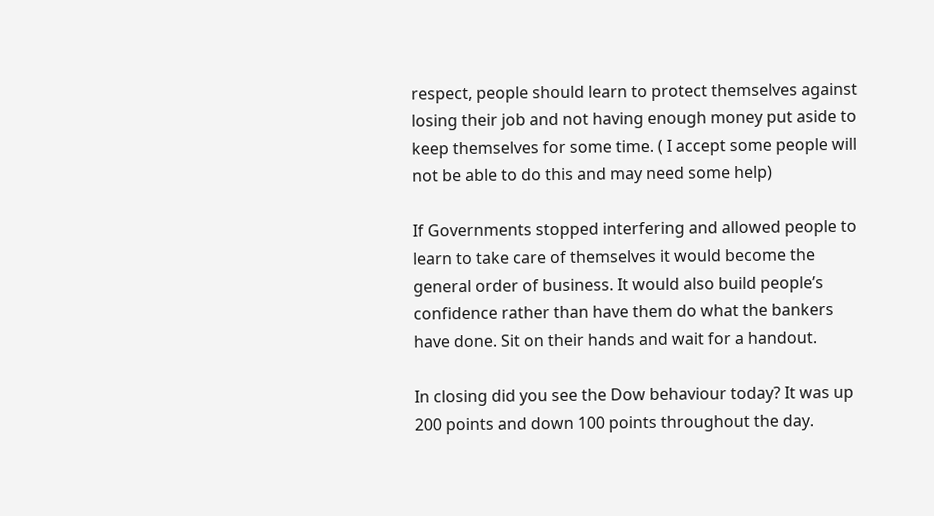respect, people should learn to protect themselves against losing their job and not having enough money put aside to keep themselves for some time. ( I accept some people will not be able to do this and may need some help)

If Governments stopped interfering and allowed people to learn to take care of themselves it would become the general order of business. It would also build people’s confidence rather than have them do what the bankers have done. Sit on their hands and wait for a handout.

In closing did you see the Dow behaviour today? It was up 200 points and down 100 points throughout the day.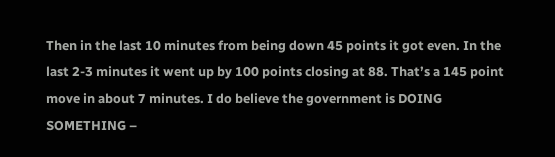Then in the last 10 minutes from being down 45 points it got even. In the last 2-3 minutes it went up by 100 points closing at 88. That’s a 145 point move in about 7 minutes. I do believe the government is DOING SOMETHING –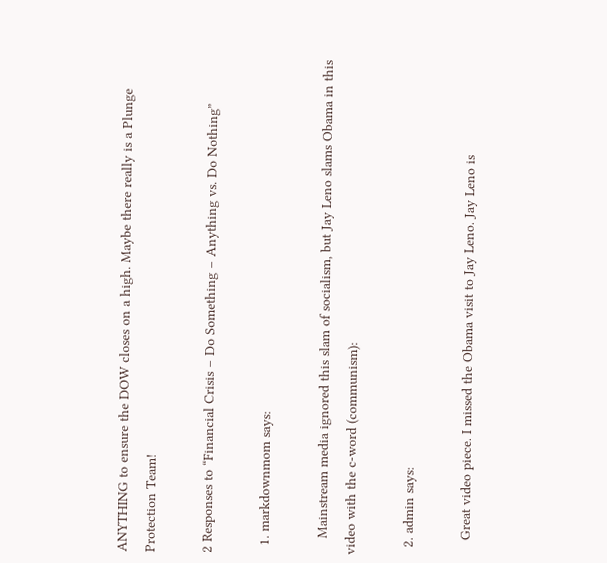ANYTHING to ensure the DOW closes on a high. Maybe there really is a Plunge Protection Team!

2 Responses to “Financial Crisis – Do Something – Anything vs. Do Nothing”

  1. markdownmom says:

    Mainstream media ignored this slam of socialism, but Jay Leno slams Obama in this video with the c-word (communism):

  2. admin says:

    Great video piece. I missed the Obama visit to Jay Leno. Jay Leno is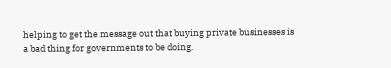helping to get the message out that buying private businesses is a bad thing for governments to be doing.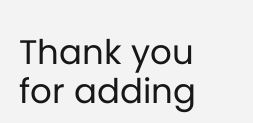Thank you for adding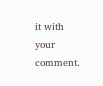it with your comment.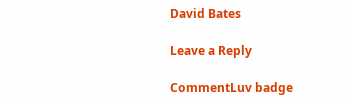David Bates

Leave a Reply

CommentLuv badge